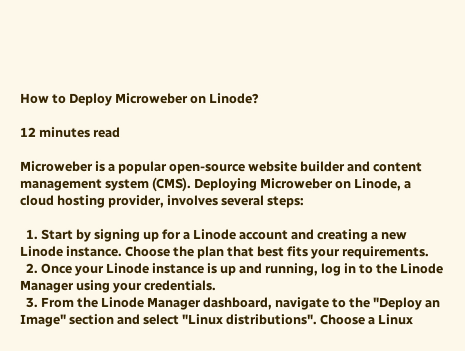How to Deploy Microweber on Linode?

12 minutes read

Microweber is a popular open-source website builder and content management system (CMS). Deploying Microweber on Linode, a cloud hosting provider, involves several steps:

  1. Start by signing up for a Linode account and creating a new Linode instance. Choose the plan that best fits your requirements.
  2. Once your Linode instance is up and running, log in to the Linode Manager using your credentials.
  3. From the Linode Manager dashboard, navigate to the "Deploy an Image" section and select "Linux distributions". Choose a Linux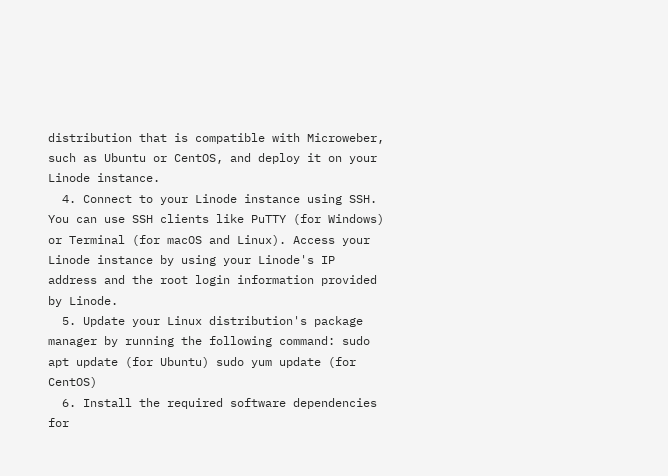distribution that is compatible with Microweber, such as Ubuntu or CentOS, and deploy it on your Linode instance.
  4. Connect to your Linode instance using SSH. You can use SSH clients like PuTTY (for Windows) or Terminal (for macOS and Linux). Access your Linode instance by using your Linode's IP address and the root login information provided by Linode.
  5. Update your Linux distribution's package manager by running the following command: sudo apt update (for Ubuntu) sudo yum update (for CentOS)
  6. Install the required software dependencies for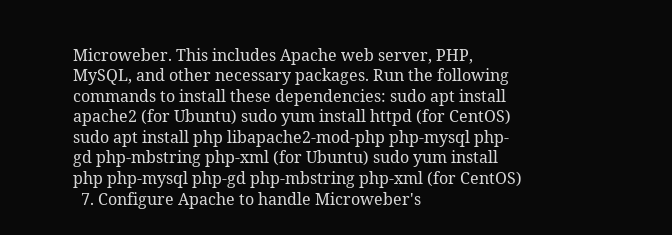Microweber. This includes Apache web server, PHP, MySQL, and other necessary packages. Run the following commands to install these dependencies: sudo apt install apache2 (for Ubuntu) sudo yum install httpd (for CentOS) sudo apt install php libapache2-mod-php php-mysql php-gd php-mbstring php-xml (for Ubuntu) sudo yum install php php-mysql php-gd php-mbstring php-xml (for CentOS)
  7. Configure Apache to handle Microweber's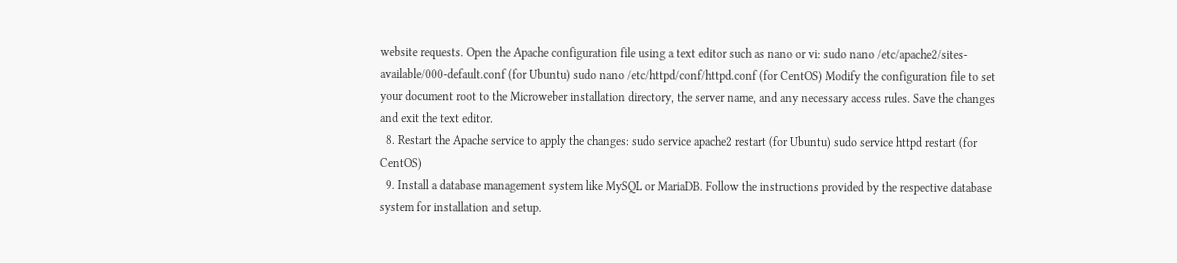website requests. Open the Apache configuration file using a text editor such as nano or vi: sudo nano /etc/apache2/sites-available/000-default.conf (for Ubuntu) sudo nano /etc/httpd/conf/httpd.conf (for CentOS) Modify the configuration file to set your document root to the Microweber installation directory, the server name, and any necessary access rules. Save the changes and exit the text editor.
  8. Restart the Apache service to apply the changes: sudo service apache2 restart (for Ubuntu) sudo service httpd restart (for CentOS)
  9. Install a database management system like MySQL or MariaDB. Follow the instructions provided by the respective database system for installation and setup.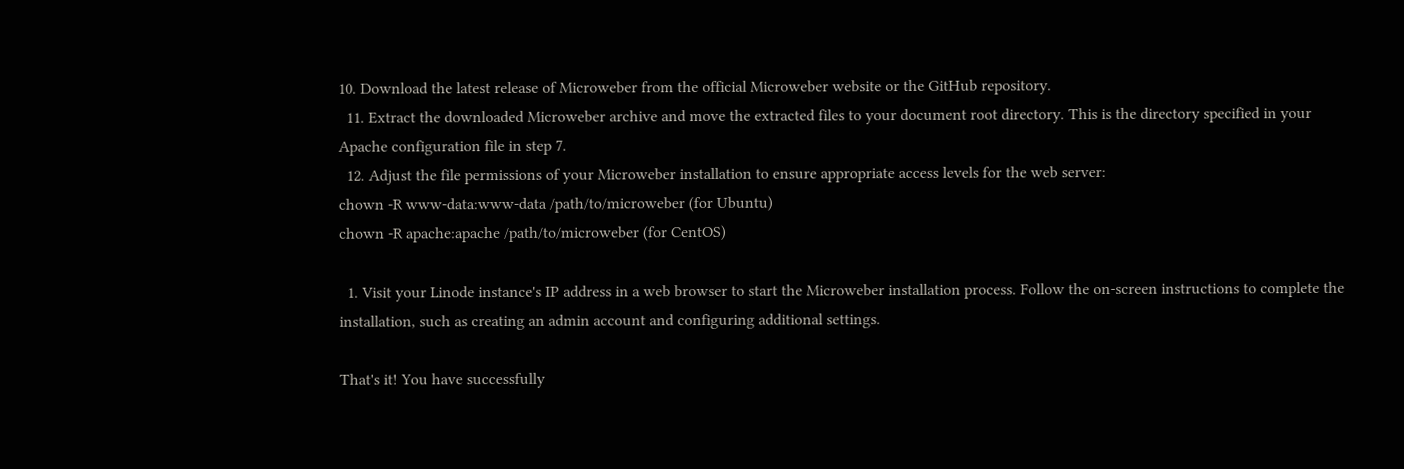10. Download the latest release of Microweber from the official Microweber website or the GitHub repository.
  11. Extract the downloaded Microweber archive and move the extracted files to your document root directory. This is the directory specified in your Apache configuration file in step 7.
  12. Adjust the file permissions of your Microweber installation to ensure appropriate access levels for the web server:
chown -R www-data:www-data /path/to/microweber (for Ubuntu)
chown -R apache:apache /path/to/microweber (for CentOS)

  1. Visit your Linode instance's IP address in a web browser to start the Microweber installation process. Follow the on-screen instructions to complete the installation, such as creating an admin account and configuring additional settings.

That's it! You have successfully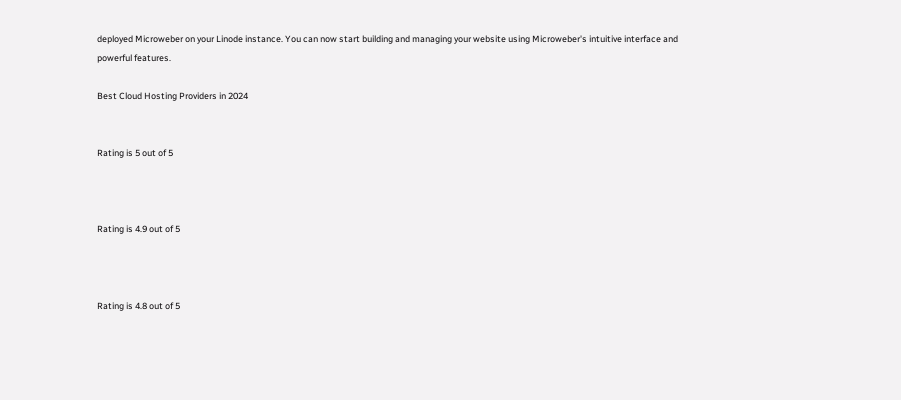deployed Microweber on your Linode instance. You can now start building and managing your website using Microweber's intuitive interface and powerful features.

Best Cloud Hosting Providers in 2024


Rating is 5 out of 5



Rating is 4.9 out of 5



Rating is 4.8 out of 5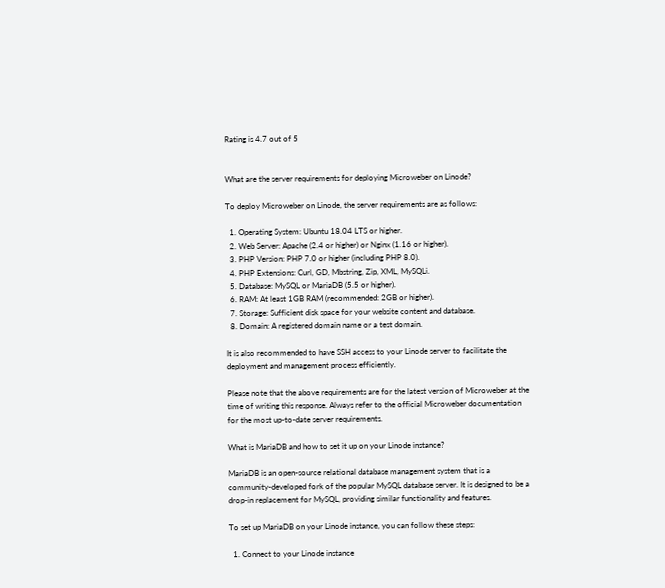Rating is 4.7 out of 5


What are the server requirements for deploying Microweber on Linode?

To deploy Microweber on Linode, the server requirements are as follows:

  1. Operating System: Ubuntu 18.04 LTS or higher.
  2. Web Server: Apache (2.4 or higher) or Nginx (1.16 or higher).
  3. PHP Version: PHP 7.0 or higher (including PHP 8.0).
  4. PHP Extensions: Curl, GD, Mbstring, Zip, XML, MySQLi.
  5. Database: MySQL or MariaDB (5.5 or higher).
  6. RAM: At least 1GB RAM (recommended: 2GB or higher).
  7. Storage: Sufficient disk space for your website content and database.
  8. Domain: A registered domain name or a test domain.

It is also recommended to have SSH access to your Linode server to facilitate the deployment and management process efficiently.

Please note that the above requirements are for the latest version of Microweber at the time of writing this response. Always refer to the official Microweber documentation for the most up-to-date server requirements.

What is MariaDB and how to set it up on your Linode instance?

MariaDB is an open-source relational database management system that is a community-developed fork of the popular MySQL database server. It is designed to be a drop-in replacement for MySQL, providing similar functionality and features.

To set up MariaDB on your Linode instance, you can follow these steps:

  1. Connect to your Linode instance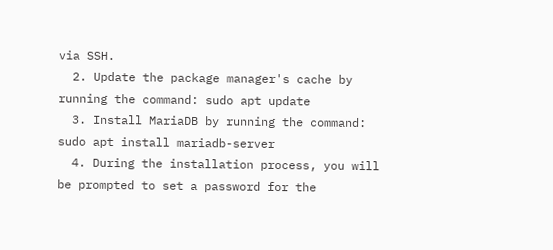via SSH.
  2. Update the package manager's cache by running the command: sudo apt update
  3. Install MariaDB by running the command: sudo apt install mariadb-server
  4. During the installation process, you will be prompted to set a password for the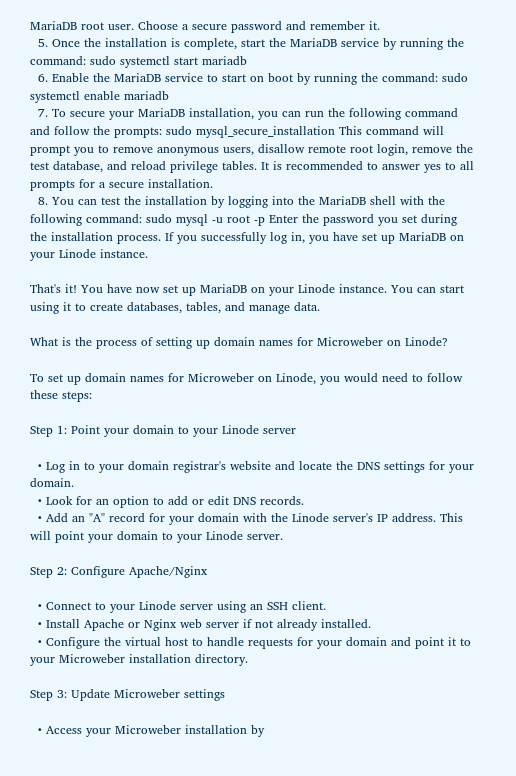MariaDB root user. Choose a secure password and remember it.
  5. Once the installation is complete, start the MariaDB service by running the command: sudo systemctl start mariadb
  6. Enable the MariaDB service to start on boot by running the command: sudo systemctl enable mariadb
  7. To secure your MariaDB installation, you can run the following command and follow the prompts: sudo mysql_secure_installation This command will prompt you to remove anonymous users, disallow remote root login, remove the test database, and reload privilege tables. It is recommended to answer yes to all prompts for a secure installation.
  8. You can test the installation by logging into the MariaDB shell with the following command: sudo mysql -u root -p Enter the password you set during the installation process. If you successfully log in, you have set up MariaDB on your Linode instance.

That's it! You have now set up MariaDB on your Linode instance. You can start using it to create databases, tables, and manage data.

What is the process of setting up domain names for Microweber on Linode?

To set up domain names for Microweber on Linode, you would need to follow these steps:

Step 1: Point your domain to your Linode server

  • Log in to your domain registrar's website and locate the DNS settings for your domain.
  • Look for an option to add or edit DNS records.
  • Add an "A" record for your domain with the Linode server's IP address. This will point your domain to your Linode server.

Step 2: Configure Apache/Nginx

  • Connect to your Linode server using an SSH client.
  • Install Apache or Nginx web server if not already installed.
  • Configure the virtual host to handle requests for your domain and point it to your Microweber installation directory.

Step 3: Update Microweber settings

  • Access your Microweber installation by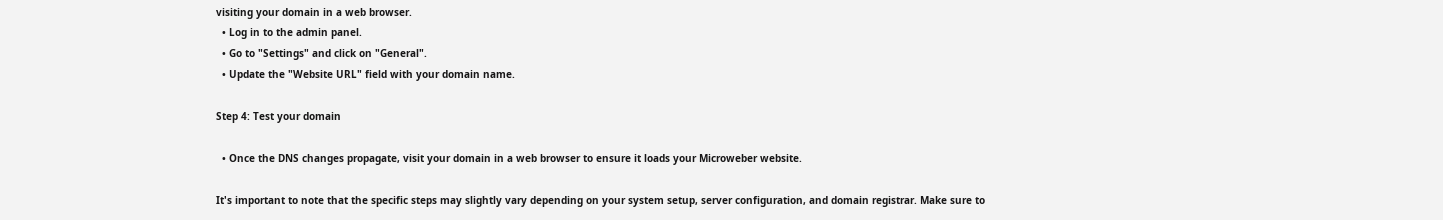visiting your domain in a web browser.
  • Log in to the admin panel.
  • Go to "Settings" and click on "General".
  • Update the "Website URL" field with your domain name.

Step 4: Test your domain

  • Once the DNS changes propagate, visit your domain in a web browser to ensure it loads your Microweber website.

It's important to note that the specific steps may slightly vary depending on your system setup, server configuration, and domain registrar. Make sure to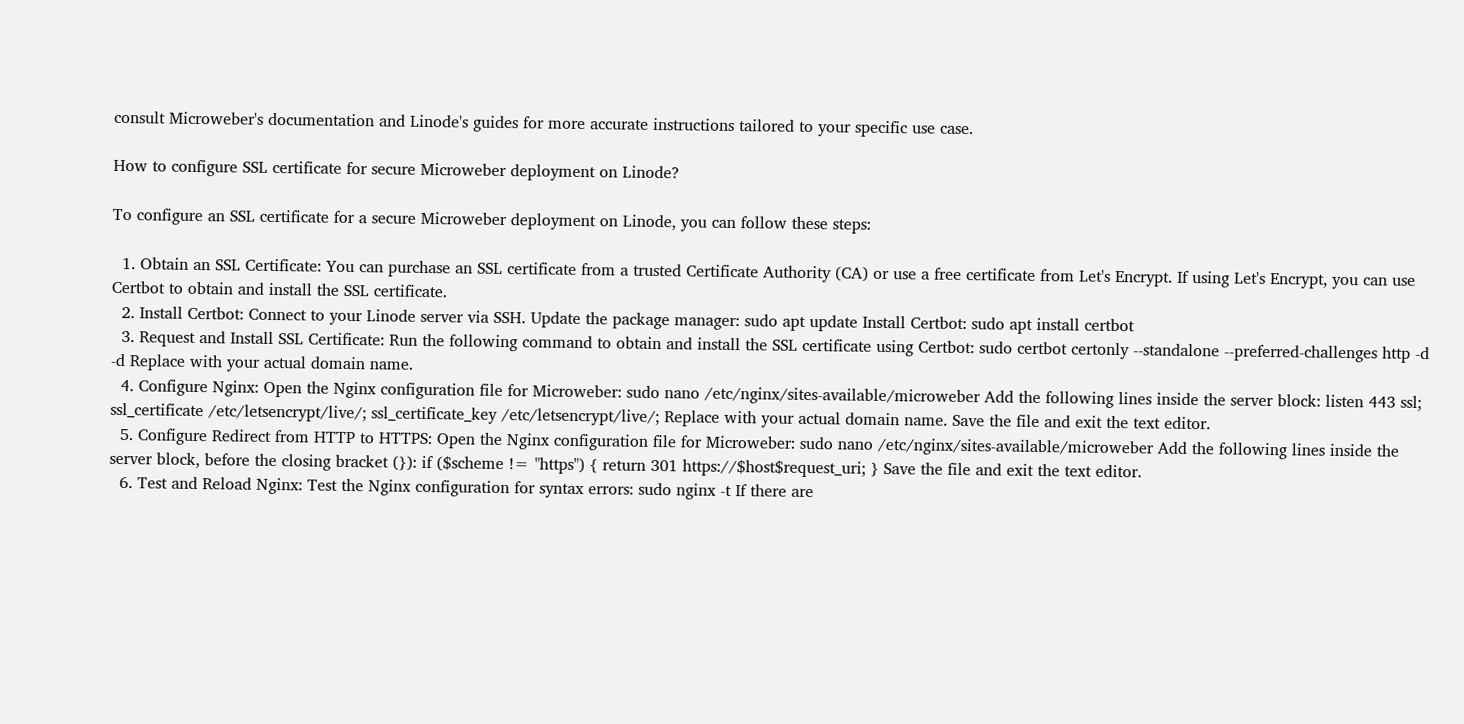consult Microweber's documentation and Linode's guides for more accurate instructions tailored to your specific use case.

How to configure SSL certificate for secure Microweber deployment on Linode?

To configure an SSL certificate for a secure Microweber deployment on Linode, you can follow these steps:

  1. Obtain an SSL Certificate: You can purchase an SSL certificate from a trusted Certificate Authority (CA) or use a free certificate from Let's Encrypt. If using Let's Encrypt, you can use Certbot to obtain and install the SSL certificate.
  2. Install Certbot: Connect to your Linode server via SSH. Update the package manager: sudo apt update Install Certbot: sudo apt install certbot
  3. Request and Install SSL Certificate: Run the following command to obtain and install the SSL certificate using Certbot: sudo certbot certonly --standalone --preferred-challenges http -d -d Replace with your actual domain name.
  4. Configure Nginx: Open the Nginx configuration file for Microweber: sudo nano /etc/nginx/sites-available/microweber Add the following lines inside the server block: listen 443 ssl; ssl_certificate /etc/letsencrypt/live/; ssl_certificate_key /etc/letsencrypt/live/; Replace with your actual domain name. Save the file and exit the text editor.
  5. Configure Redirect from HTTP to HTTPS: Open the Nginx configuration file for Microweber: sudo nano /etc/nginx/sites-available/microweber Add the following lines inside the server block, before the closing bracket (}): if ($scheme != "https") { return 301 https://$host$request_uri; } Save the file and exit the text editor.
  6. Test and Reload Nginx: Test the Nginx configuration for syntax errors: sudo nginx -t If there are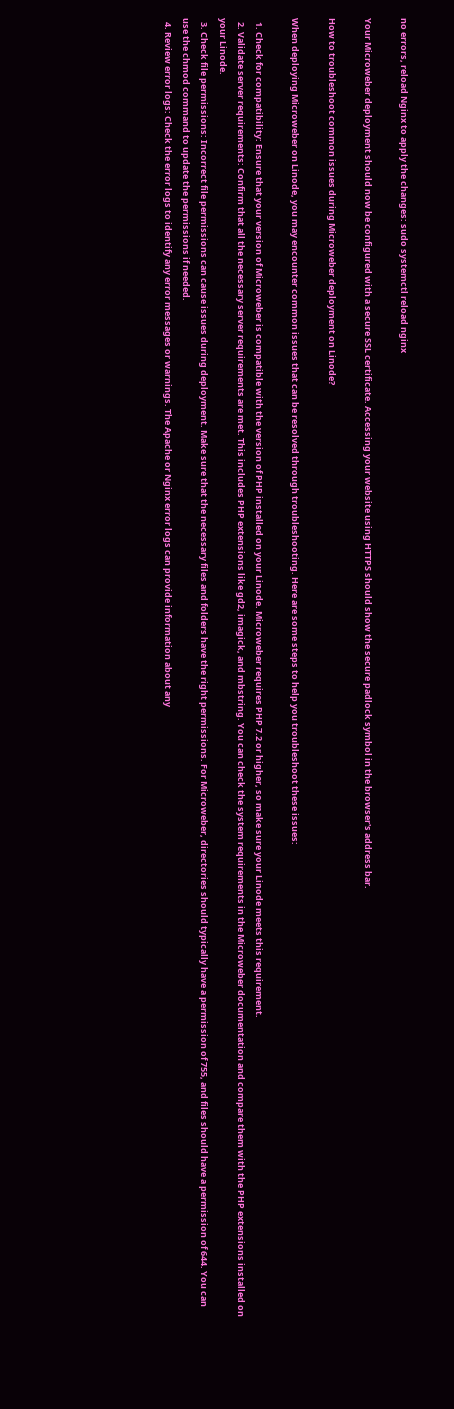no errors, reload Nginx to apply the changes: sudo systemctl reload nginx

Your Microweber deployment should now be configured with a secure SSL certificate. Accessing your website using HTTPS should show the secure padlock symbol in the browser's address bar.

How to troubleshoot common issues during Microweber deployment on Linode?

When deploying Microweber on Linode, you may encounter common issues that can be resolved through troubleshooting. Here are some steps to help you troubleshoot these issues:

  1. Check for compatibility: Ensure that your version of Microweber is compatible with the version of PHP installed on your Linode. Microweber requires PHP 7.2 or higher, so make sure your Linode meets this requirement.
  2. Validate server requirements: Confirm that all the necessary server requirements are met. This includes PHP extensions like gd2, imagick, and mbstring. You can check the system requirements in the Microweber documentation and compare them with the PHP extensions installed on your Linode.
  3. Check file permissions: Incorrect file permissions can cause issues during deployment. Make sure that the necessary files and folders have the right permissions. For Microweber, directories should typically have a permission of 755, and files should have a permission of 644. You can use the chmod command to update the permissions if needed.
  4. Review error logs: Check the error logs to identify any error messages or warnings. The Apache or Nginx error logs can provide information about any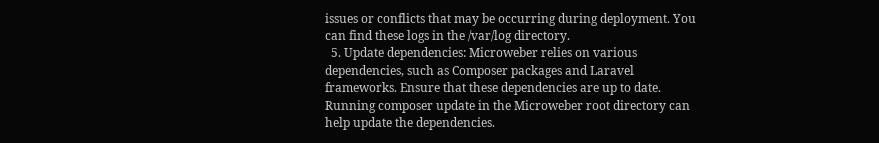issues or conflicts that may be occurring during deployment. You can find these logs in the /var/log directory.
  5. Update dependencies: Microweber relies on various dependencies, such as Composer packages and Laravel frameworks. Ensure that these dependencies are up to date. Running composer update in the Microweber root directory can help update the dependencies.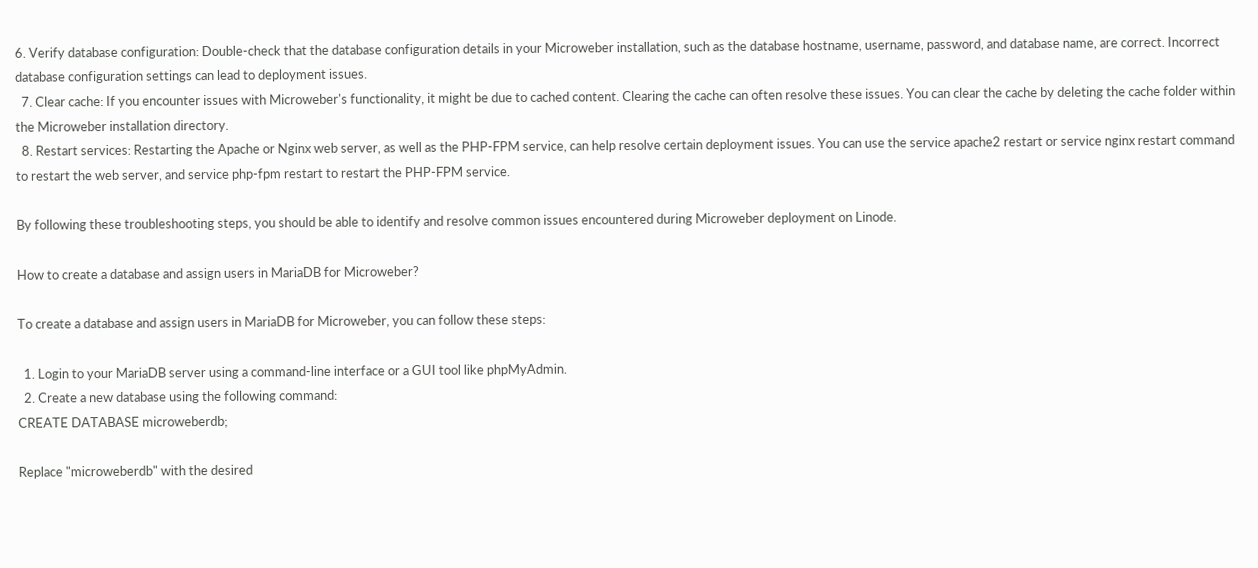6. Verify database configuration: Double-check that the database configuration details in your Microweber installation, such as the database hostname, username, password, and database name, are correct. Incorrect database configuration settings can lead to deployment issues.
  7. Clear cache: If you encounter issues with Microweber's functionality, it might be due to cached content. Clearing the cache can often resolve these issues. You can clear the cache by deleting the cache folder within the Microweber installation directory.
  8. Restart services: Restarting the Apache or Nginx web server, as well as the PHP-FPM service, can help resolve certain deployment issues. You can use the service apache2 restart or service nginx restart command to restart the web server, and service php-fpm restart to restart the PHP-FPM service.

By following these troubleshooting steps, you should be able to identify and resolve common issues encountered during Microweber deployment on Linode.

How to create a database and assign users in MariaDB for Microweber?

To create a database and assign users in MariaDB for Microweber, you can follow these steps:

  1. Login to your MariaDB server using a command-line interface or a GUI tool like phpMyAdmin.
  2. Create a new database using the following command:
CREATE DATABASE microweberdb;

Replace "microweberdb" with the desired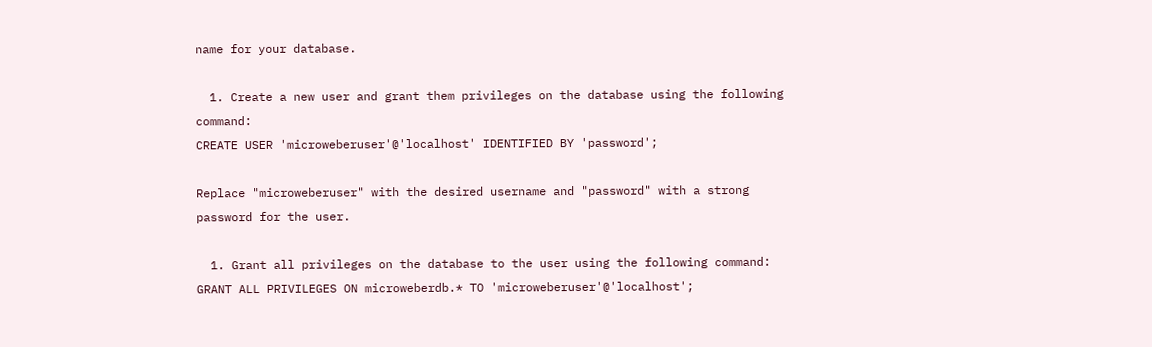name for your database.

  1. Create a new user and grant them privileges on the database using the following command:
CREATE USER 'microweberuser'@'localhost' IDENTIFIED BY 'password';

Replace "microweberuser" with the desired username and "password" with a strong password for the user.

  1. Grant all privileges on the database to the user using the following command:
GRANT ALL PRIVILEGES ON microweberdb.* TO 'microweberuser'@'localhost';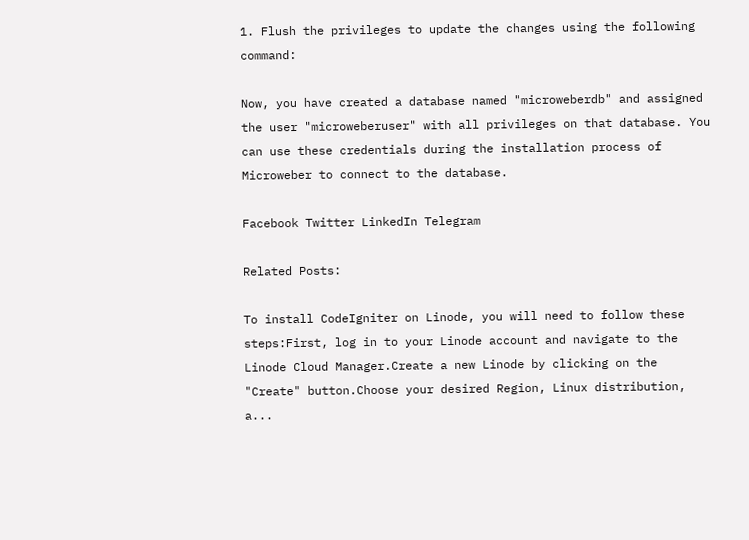1. Flush the privileges to update the changes using the following command:

Now, you have created a database named "microweberdb" and assigned the user "microweberuser" with all privileges on that database. You can use these credentials during the installation process of Microweber to connect to the database.

Facebook Twitter LinkedIn Telegram

Related Posts:

To install CodeIgniter on Linode, you will need to follow these steps:First, log in to your Linode account and navigate to the Linode Cloud Manager.Create a new Linode by clicking on the "Create" button.Choose your desired Region, Linux distribution, a...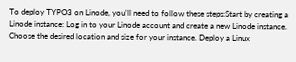To deploy TYPO3 on Linode, you'll need to follow these steps:Start by creating a Linode instance: Log in to your Linode account and create a new Linode instance. Choose the desired location and size for your instance. Deploy a Linux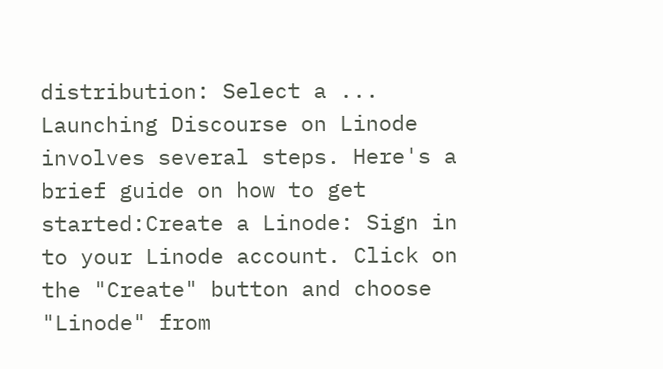distribution: Select a ...
Launching Discourse on Linode involves several steps. Here's a brief guide on how to get started:Create a Linode: Sign in to your Linode account. Click on the "Create" button and choose "Linode" from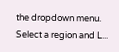the dropdown menu. Select a region and L...